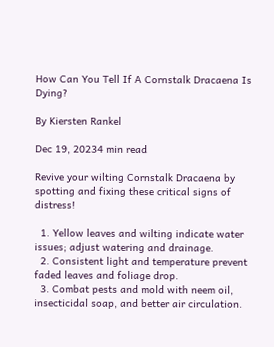How Can You Tell If A Cornstalk Dracaena Is Dying?

By Kiersten Rankel

Dec 19, 20234 min read

Revive your wilting Cornstalk Dracaena by spotting and fixing these critical signs of distress!

  1. Yellow leaves and wilting indicate water issues; adjust watering and drainage.
  2. Consistent light and temperature prevent faded leaves and foliage drop.
  3. Combat pests and mold with neem oil, insecticidal soap, and better air circulation.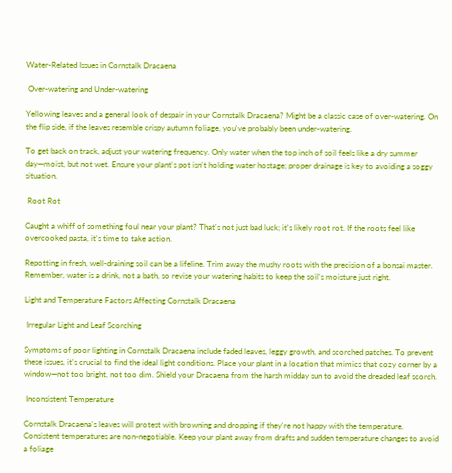Water-Related Issues in Cornstalk Dracaena

 Over-watering and Under-watering

Yellowing leaves and a general look of despair in your Cornstalk Dracaena? Might be a classic case of over-watering. On the flip side, if the leaves resemble crispy autumn foliage, you've probably been under-watering.

To get back on track, adjust your watering frequency. Only water when the top inch of soil feels like a dry summer day—moist, but not wet. Ensure your plant's pot isn't holding water hostage; proper drainage is key to avoiding a soggy situation.

 Root Rot

Caught a whiff of something foul near your plant? That's not just bad luck; it's likely root rot. If the roots feel like overcooked pasta, it's time to take action.

Repotting in fresh, well-draining soil can be a lifeline. Trim away the mushy roots with the precision of a bonsai master. Remember, water is a drink, not a bath, so revise your watering habits to keep the soil's moisture just right.

Light and Temperature Factors Affecting Cornstalk Dracaena

 Irregular Light and Leaf Scorching

Symptoms of poor lighting in Cornstalk Dracaena include faded leaves, leggy growth, and scorched patches. To prevent these issues, it's crucial to find the ideal light conditions. Place your plant in a location that mimics that cozy corner by a window—not too bright, not too dim. Shield your Dracaena from the harsh midday sun to avoid the dreaded leaf scorch.

 Inconsistent Temperature

Cornstalk Dracaena's leaves will protest with browning and dropping if they're not happy with the temperature. Consistent temperatures are non-negotiable. Keep your plant away from drafts and sudden temperature changes to avoid a foliage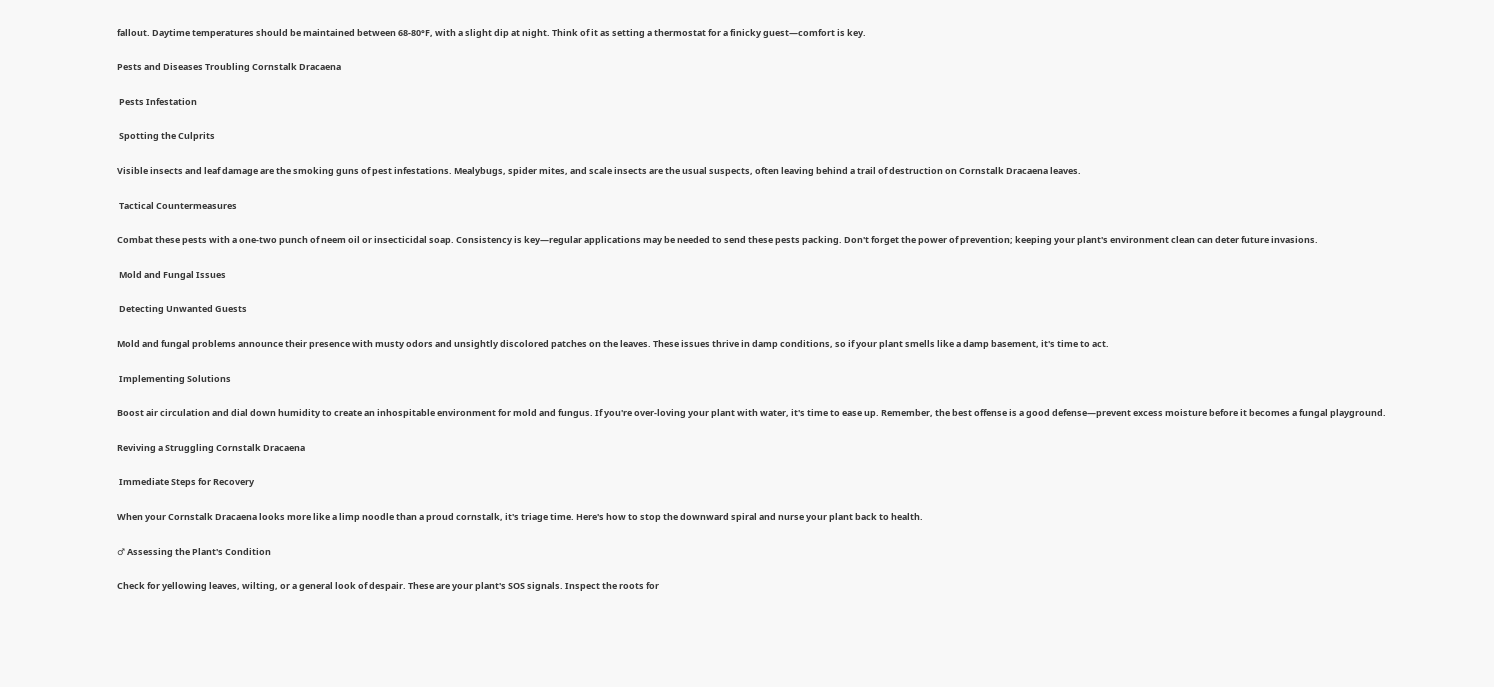fallout. Daytime temperatures should be maintained between 68-80°F, with a slight dip at night. Think of it as setting a thermostat for a finicky guest—comfort is key.

Pests and Diseases Troubling Cornstalk Dracaena

 Pests Infestation

 Spotting the Culprits

Visible insects and leaf damage are the smoking guns of pest infestations. Mealybugs, spider mites, and scale insects are the usual suspects, often leaving behind a trail of destruction on Cornstalk Dracaena leaves.

 Tactical Countermeasures

Combat these pests with a one-two punch of neem oil or insecticidal soap. Consistency is key—regular applications may be needed to send these pests packing. Don't forget the power of prevention; keeping your plant's environment clean can deter future invasions.

 Mold and Fungal Issues

 Detecting Unwanted Guests

Mold and fungal problems announce their presence with musty odors and unsightly discolored patches on the leaves. These issues thrive in damp conditions, so if your plant smells like a damp basement, it's time to act.

 Implementing Solutions

Boost air circulation and dial down humidity to create an inhospitable environment for mold and fungus. If you're over-loving your plant with water, it's time to ease up. Remember, the best offense is a good defense—prevent excess moisture before it becomes a fungal playground.

Reviving a Struggling Cornstalk Dracaena

 Immediate Steps for Recovery

When your Cornstalk Dracaena looks more like a limp noodle than a proud cornstalk, it's triage time. Here's how to stop the downward spiral and nurse your plant back to health.

♂ Assessing the Plant's Condition

Check for yellowing leaves, wilting, or a general look of despair. These are your plant's SOS signals. Inspect the roots for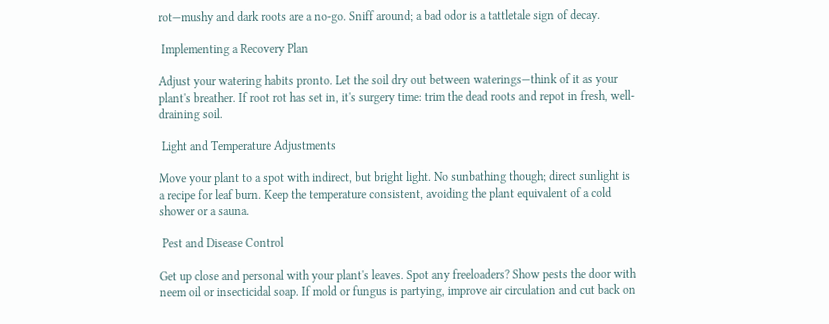rot—mushy and dark roots are a no-go. Sniff around; a bad odor is a tattletale sign of decay.

 Implementing a Recovery Plan

Adjust your watering habits pronto. Let the soil dry out between waterings—think of it as your plant's breather. If root rot has set in, it's surgery time: trim the dead roots and repot in fresh, well-draining soil.

 Light and Temperature Adjustments

Move your plant to a spot with indirect, but bright light. No sunbathing though; direct sunlight is a recipe for leaf burn. Keep the temperature consistent, avoiding the plant equivalent of a cold shower or a sauna.

 Pest and Disease Control

Get up close and personal with your plant's leaves. Spot any freeloaders? Show pests the door with neem oil or insecticidal soap. If mold or fungus is partying, improve air circulation and cut back on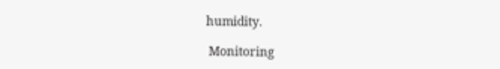humidity.

 Monitoring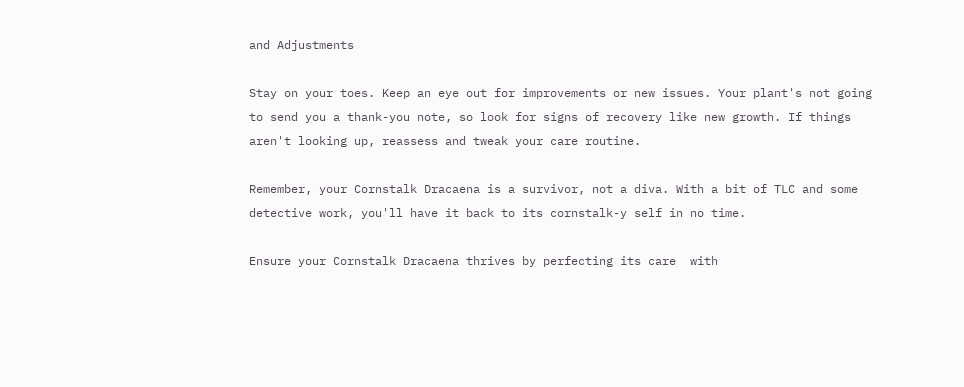and Adjustments

Stay on your toes. Keep an eye out for improvements or new issues. Your plant's not going to send you a thank-you note, so look for signs of recovery like new growth. If things aren't looking up, reassess and tweak your care routine.

Remember, your Cornstalk Dracaena is a survivor, not a diva. With a bit of TLC and some detective work, you'll have it back to its cornstalk-y self in no time.

Ensure your Cornstalk Dracaena thrives by perfecting its care  with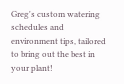Greg's custom watering schedules and environment tips, tailored to bring out the best in your plant!